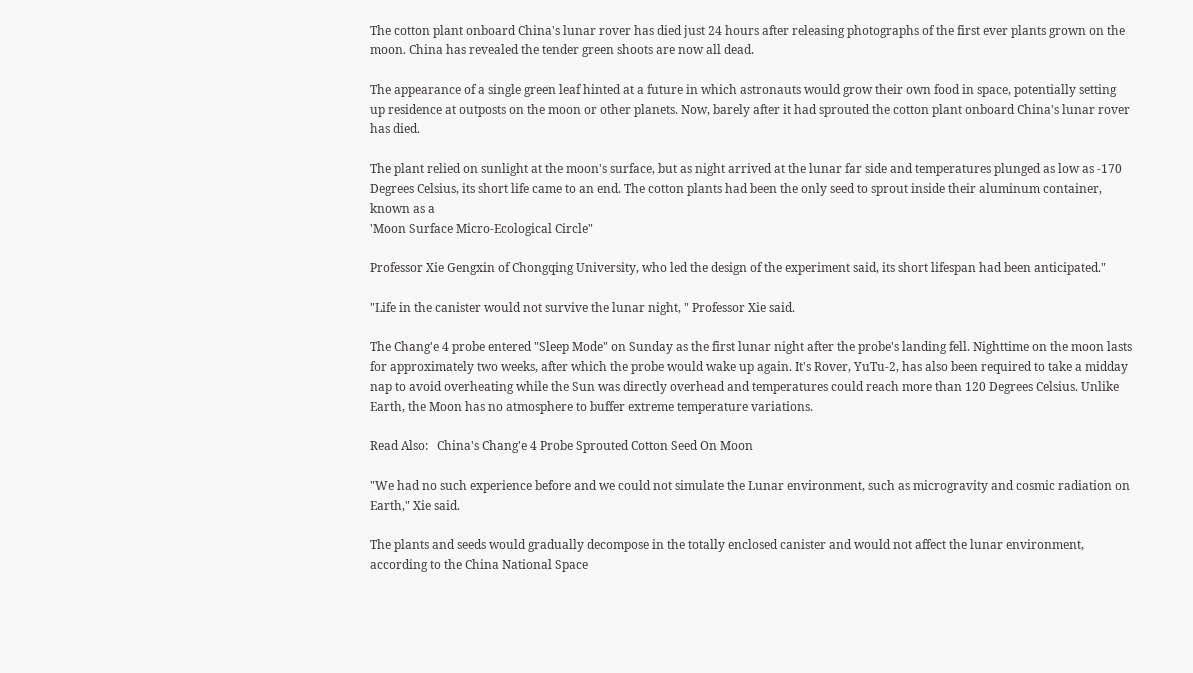The cotton plant onboard China's lunar rover has died just 24 hours after releasing photographs of the first ever plants grown on the moon. China has revealed the tender green shoots are now all dead.

The appearance of a single green leaf hinted at a future in which astronauts would grow their own food in space, potentially setting up residence at outposts on the moon or other planets. Now, barely after it had sprouted the cotton plant onboard China's lunar rover has died.

The plant relied on sunlight at the moon's surface, but as night arrived at the lunar far side and temperatures plunged as low as -170 Degrees Celsius, its short life came to an end. The cotton plants had been the only seed to sprout inside their aluminum container, known as a
'Moon Surface Micro-Ecological Circle"

Professor Xie Gengxin of Chongqing University, who led the design of the experiment said, its short lifespan had been anticipated."

"Life in the canister would not survive the lunar night, " Professor Xie said.

The Chang'e 4 probe entered "Sleep Mode" on Sunday as the first lunar night after the probe's landing fell. Nighttime on the moon lasts for approximately two weeks, after which the probe would wake up again. It's Rover, YuTu-2, has also been required to take a midday nap to avoid overheating while the Sun was directly overhead and temperatures could reach more than 120 Degrees Celsius. Unlike Earth, the Moon has no atmosphere to buffer extreme temperature variations.

Read Also:   China's Chang'e 4 Probe Sprouted Cotton Seed On Moon

"We had no such experience before and we could not simulate the Lunar environment, such as microgravity and cosmic radiation on Earth," Xie said.

The plants and seeds would gradually decompose in the totally enclosed canister and would not affect the lunar environment, according to the China National Space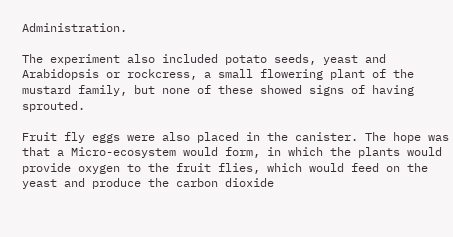Administration.

The experiment also included potato seeds, yeast and Arabidopsis or rockcress, a small flowering plant of the mustard family, but none of these showed signs of having sprouted.

Fruit fly eggs were also placed in the canister. The hope was that a Micro-ecosystem would form, in which the plants would provide oxygen to the fruit flies, which would feed on the yeast and produce the carbon dioxide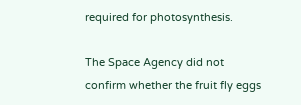required for photosynthesis.

The Space Agency did not confirm whether the fruit fly eggs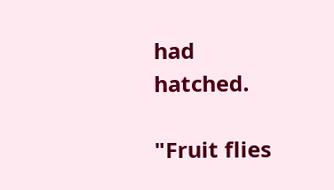had hatched.

"Fruit flies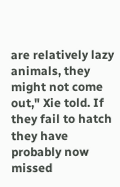are relatively lazy animals, they might not come out," Xie told. If they fail to hatch they have probably now missed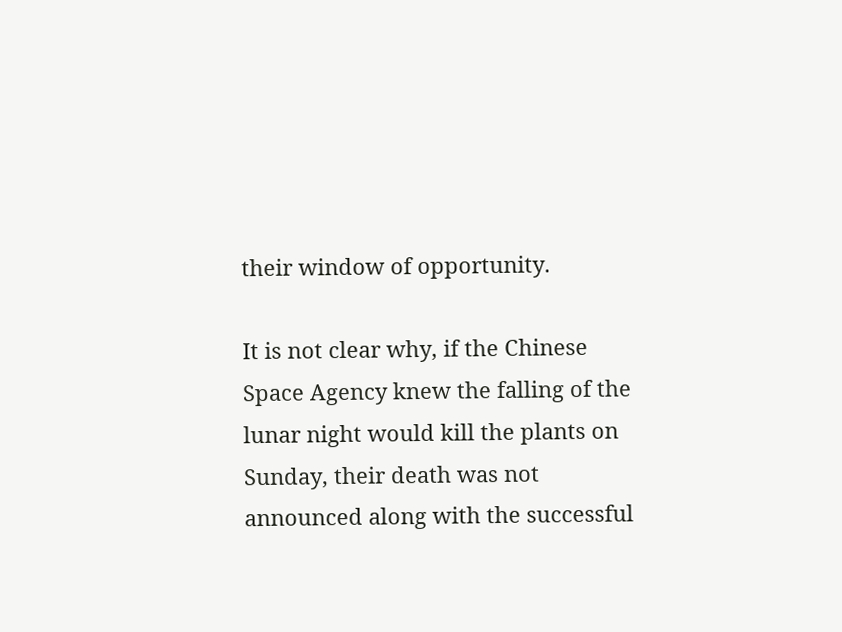their window of opportunity.

It is not clear why, if the Chinese Space Agency knew the falling of the lunar night would kill the plants on Sunday, their death was not announced along with the successful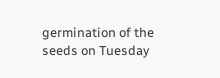germination of the seeds on Tuesday